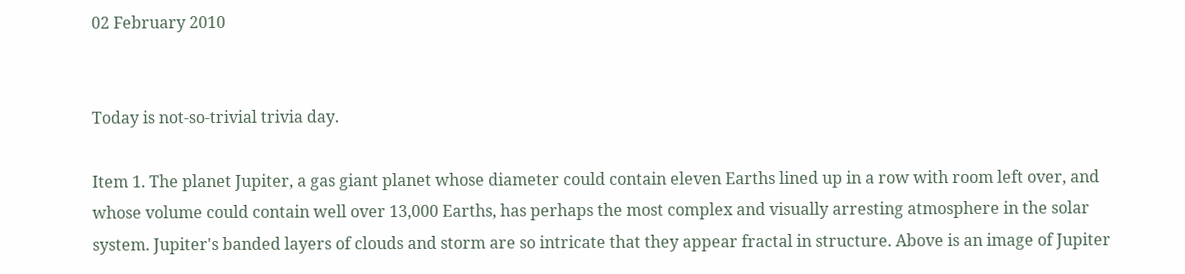02 February 2010


Today is not-so-trivial trivia day.

Item 1. The planet Jupiter, a gas giant planet whose diameter could contain eleven Earths lined up in a row with room left over, and whose volume could contain well over 13,000 Earths, has perhaps the most complex and visually arresting atmosphere in the solar system. Jupiter's banded layers of clouds and storm are so intricate that they appear fractal in structure. Above is an image of Jupiter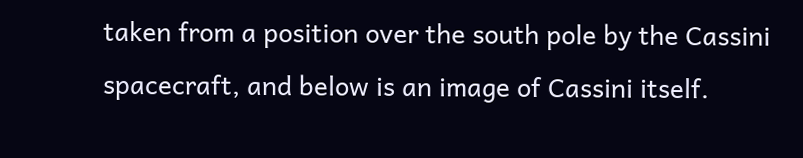taken from a position over the south pole by the Cassini spacecraft, and below is an image of Cassini itself.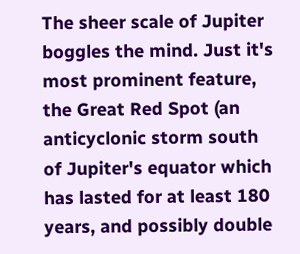The sheer scale of Jupiter boggles the mind. Just it's most prominent feature, the Great Red Spot (an anticyclonic storm south of Jupiter's equator which has lasted for at least 180 years, and possibly double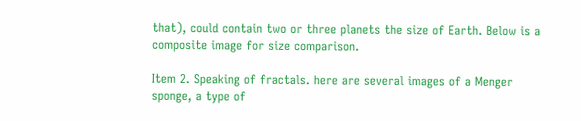that), could contain two or three planets the size of Earth. Below is a composite image for size comparison.

Item 2. Speaking of fractals. here are several images of a Menger sponge, a type of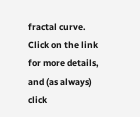fractal curve. Click on the link for more details, and (as always) click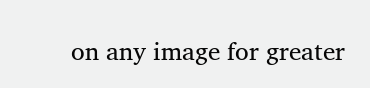on any image for greater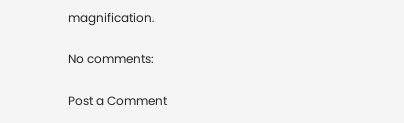magnification.

No comments:

Post a Comment